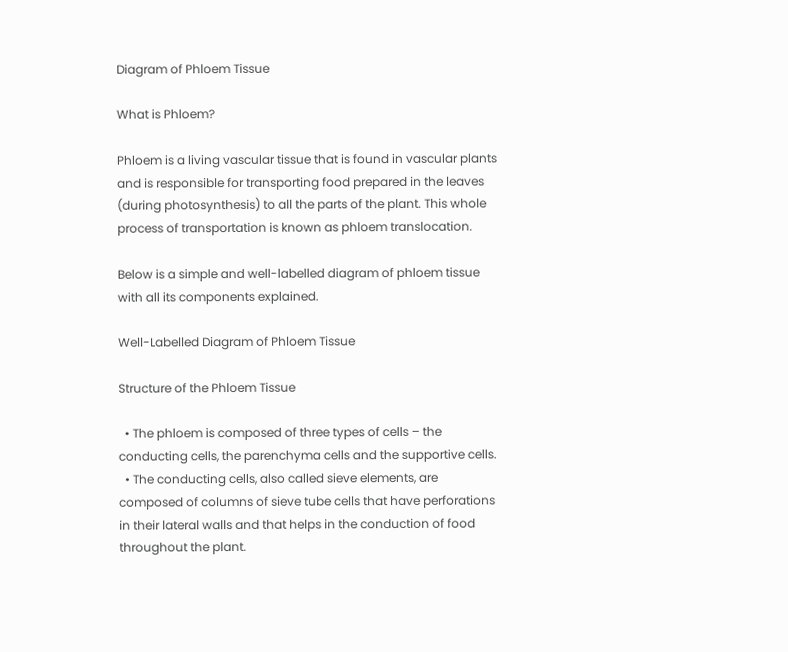Diagram of Phloem Tissue

What is Phloem?

Phloem is a living vascular tissue that is found in vascular plants and is responsible for transporting food prepared in the leaves (during photosynthesis) to all the parts of the plant. This whole process of transportation is known as phloem translocation.

Below is a simple and well-labelled diagram of phloem tissue with all its components explained.

Well-Labelled Diagram of Phloem Tissue

Structure of the Phloem Tissue

  • The phloem is composed of three types of cells – the conducting cells, the parenchyma cells and the supportive cells.
  • The conducting cells, also called sieve elements, are composed of columns of sieve tube cells that have perforations in their lateral walls and that helps in the conduction of food throughout the plant.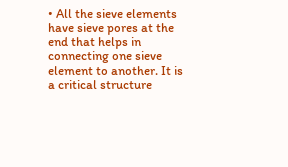• All the sieve elements have sieve pores at the end that helps in connecting one sieve element to another. It is a critical structure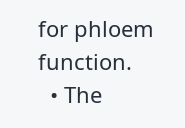for phloem function.
  • The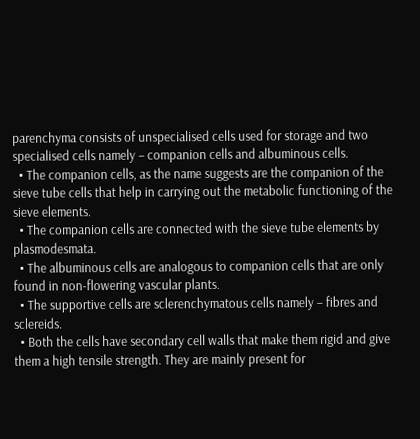parenchyma consists of unspecialised cells used for storage and two specialised cells namely – companion cells and albuminous cells.
  • The companion cells, as the name suggests are the companion of the sieve tube cells that help in carrying out the metabolic functioning of the sieve elements.
  • The companion cells are connected with the sieve tube elements by plasmodesmata.
  • The albuminous cells are analogous to companion cells that are only found in non-flowering vascular plants.
  • The supportive cells are sclerenchymatous cells namely – fibres and sclereids.
  • Both the cells have secondary cell walls that make them rigid and give them a high tensile strength. They are mainly present for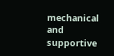mechanical and supportive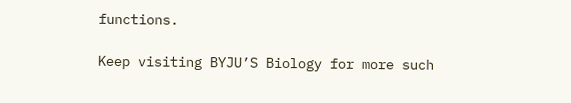functions.

Keep visiting BYJU’S Biology for more such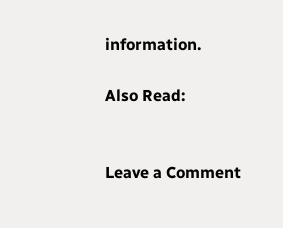information.

Also Read:


Leave a Comment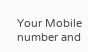Your Mobile number and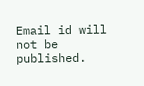Email id will not be published.